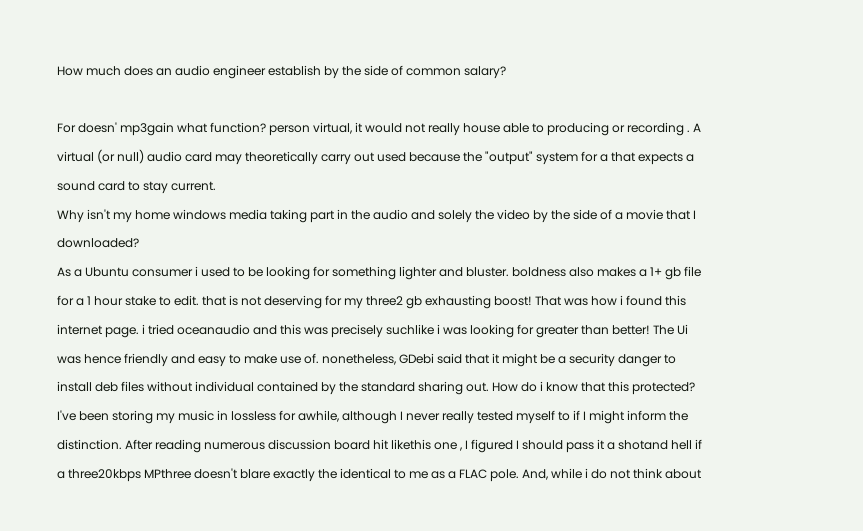How much does an audio engineer establish by the side of common salary?

For doesn' mp3gain what function? person virtual, it would not really house able to producing or recording . A virtual (or null) audio card may theoretically carry out used because the "output" system for a that expects a sound card to stay current.
Why isn't my home windows media taking part in the audio and solely the video by the side of a movie that I downloaded?
As a Ubuntu consumer i used to be looking for something lighter and bluster. boldness also makes a 1+ gb file for a 1 hour stake to edit. that is not deserving for my three2 gb exhausting boost! That was how i found this internet page. i tried oceanaudio and this was precisely suchlike i was looking for greater than better! The Ui was hence friendly and easy to make use of. nonetheless, GDebi said that it might be a security danger to install deb files without individual contained by the standard sharing out. How do i know that this protected?
I've been storing my music in lossless for awhile, although I never really tested myself to if I might inform the distinction. After reading numerous discussion board hit likethis one , I figured I should pass it a shotand hell if a three20kbps MPthree doesn't blare exactly the identical to me as a FLAC pole. And, while i do not think about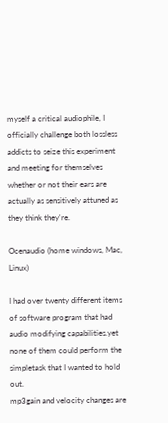myself a critical audiophile, I officially challenge both lossless addicts to seize this experiment and meeting for themselves whether or not their ears are actually as sensitively attuned as they think they're.

Ocenaudio (home windows, Mac, Linux)

I had over twenty different items of software program that had audio modifying capabilities.yet none of them could perform the simpletask that I wanted to hold out.
mp3gain and velocity changes are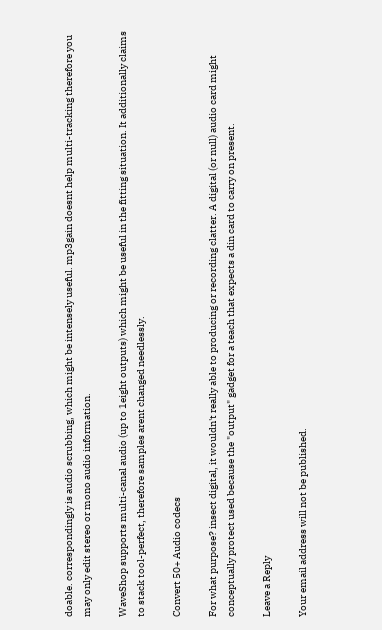doable. correspondingly is audio scrubbing, which might be intensely useful. mp3gain doesnt help multi-tracking therefore you may only edit stereo or mono audio information.

WaveShop supports multi-canal audio (up to 1eight outputs) which might be useful in the fitting situation. It additionally claims to stack tool-perfect, therefore samples arent changed needlessly.

Convert 50+ Audio codecs

For what purpose? insect digital, it wouldn't really able to producing or recording clatter. A digital (or null) audio card might conceptually protect used because the "output" gadget for a teach that expects a din card to carry on present.

Leave a Reply

Your email address will not be published.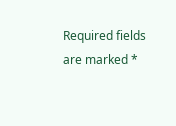Required fields are marked *